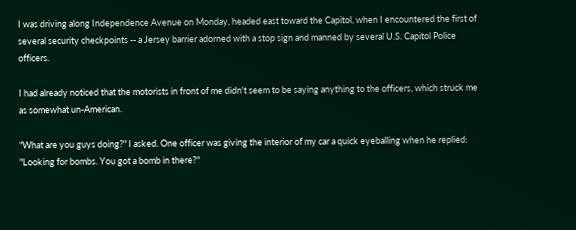I was driving along Independence Avenue on Monday, headed east toward the Capitol, when I encountered the first of several security checkpoints -- a Jersey barrier adorned with a stop sign and manned by several U.S. Capitol Police officers.

I had already noticed that the motorists in front of me didn't seem to be saying anything to the officers, which struck me as somewhat un-American.

"What are you guys doing?" I asked. One officer was giving the interior of my car a quick eyeballing when he replied: "Looking for bombs. You got a bomb in there?"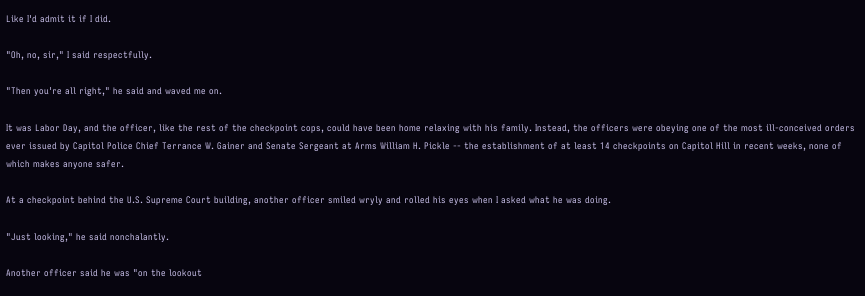Like I'd admit it if I did.

"Oh, no, sir," I said respectfully.

"Then you're all right," he said and waved me on.

It was Labor Day, and the officer, like the rest of the checkpoint cops, could have been home relaxing with his family. Instead, the officers were obeying one of the most ill-conceived orders ever issued by Capitol Police Chief Terrance W. Gainer and Senate Sergeant at Arms William H. Pickle -- the establishment of at least 14 checkpoints on Capitol Hill in recent weeks, none of which makes anyone safer.

At a checkpoint behind the U.S. Supreme Court building, another officer smiled wryly and rolled his eyes when I asked what he was doing.

"Just looking," he said nonchalantly.

Another officer said he was "on the lookout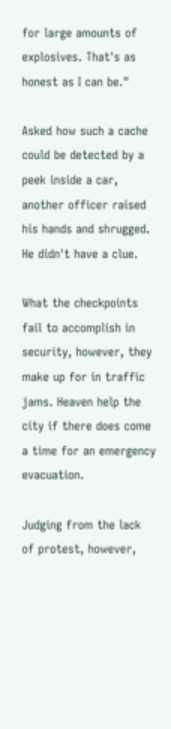for large amounts of explosives. That's as honest as I can be."

Asked how such a cache could be detected by a peek inside a car, another officer raised his hands and shrugged. He didn't have a clue.

What the checkpoints fail to accomplish in security, however, they make up for in traffic jams. Heaven help the city if there does come a time for an emergency evacuation.

Judging from the lack of protest, however,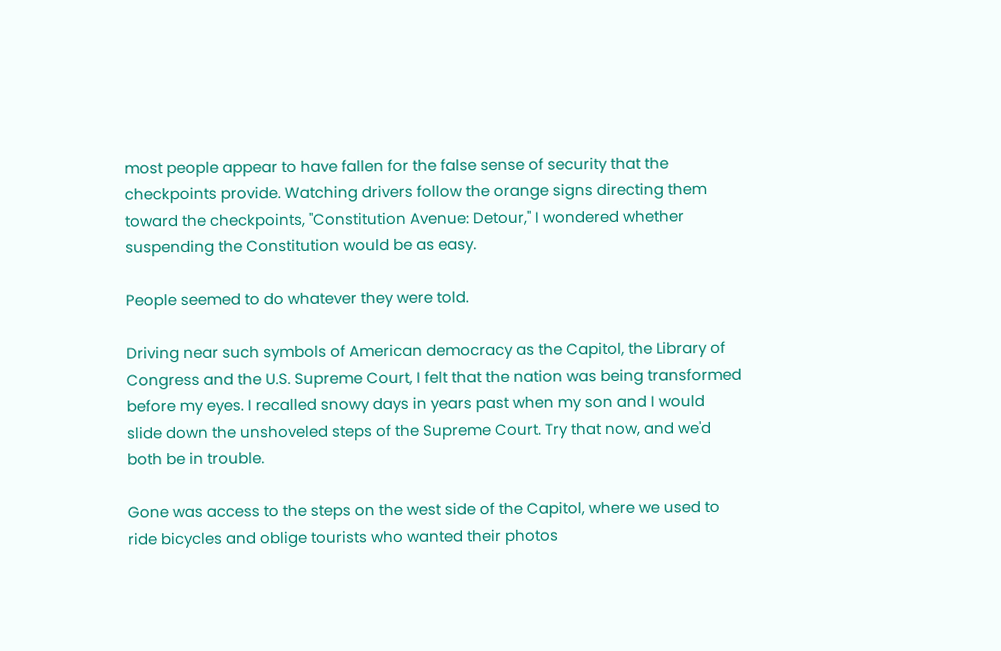most people appear to have fallen for the false sense of security that the checkpoints provide. Watching drivers follow the orange signs directing them toward the checkpoints, "Constitution Avenue: Detour," I wondered whether suspending the Constitution would be as easy.

People seemed to do whatever they were told.

Driving near such symbols of American democracy as the Capitol, the Library of Congress and the U.S. Supreme Court, I felt that the nation was being transformed before my eyes. I recalled snowy days in years past when my son and I would slide down the unshoveled steps of the Supreme Court. Try that now, and we'd both be in trouble.

Gone was access to the steps on the west side of the Capitol, where we used to ride bicycles and oblige tourists who wanted their photos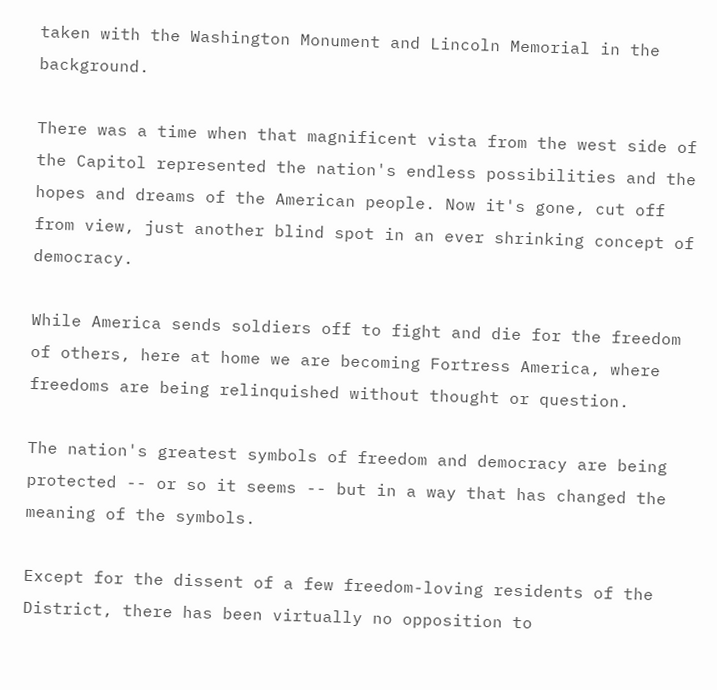taken with the Washington Monument and Lincoln Memorial in the background.

There was a time when that magnificent vista from the west side of the Capitol represented the nation's endless possibilities and the hopes and dreams of the American people. Now it's gone, cut off from view, just another blind spot in an ever shrinking concept of democracy.

While America sends soldiers off to fight and die for the freedom of others, here at home we are becoming Fortress America, where freedoms are being relinquished without thought or question.

The nation's greatest symbols of freedom and democracy are being protected -- or so it seems -- but in a way that has changed the meaning of the symbols.

Except for the dissent of a few freedom-loving residents of the District, there has been virtually no opposition to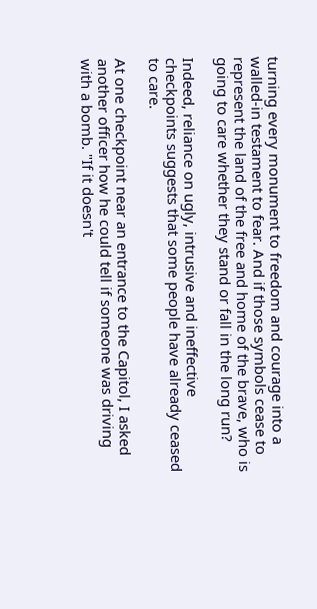turning every monument to freedom and courage into a walled-in testament to fear. And if those symbols cease to represent the land of the free and home of the brave, who is going to care whether they stand or fall in the long run?

Indeed, reliance on ugly, intrusive and ineffective checkpoints suggests that some people have already ceased to care.

At one checkpoint near an entrance to the Capitol, I asked another officer how he could tell if someone was driving with a bomb. "If it doesn't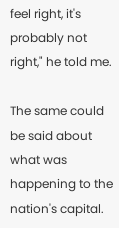feel right, it's probably not right," he told me.

The same could be said about what was happening to the nation's capital.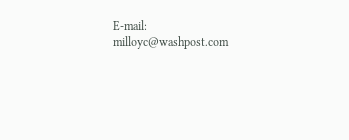E-mail: milloyc@washpost.com